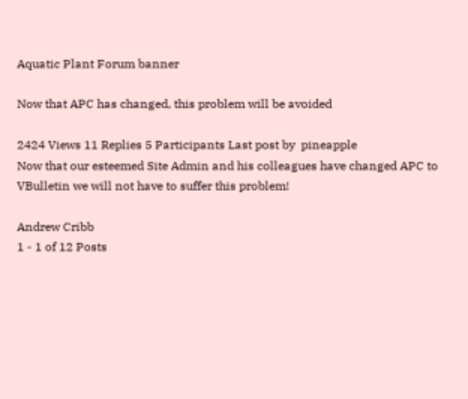Aquatic Plant Forum banner

Now that APC has changed, this problem will be avoided

2424 Views 11 Replies 5 Participants Last post by  pineapple
Now that our esteemed Site Admin and his colleagues have changed APC to VBulletin we will not have to suffer this problem!

Andrew Cribb
1 - 1 of 12 Posts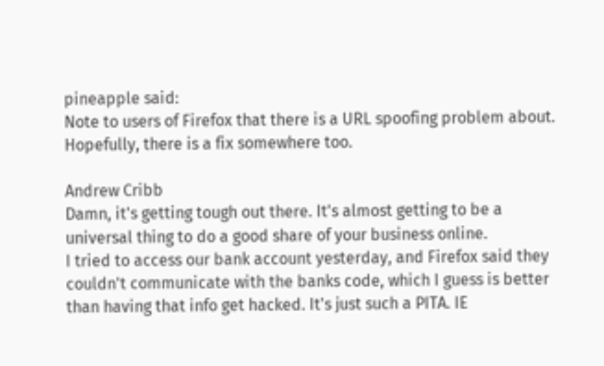pineapple said:
Note to users of Firefox that there is a URL spoofing problem about. Hopefully, there is a fix somewhere too.

Andrew Cribb
Damn, it's getting tough out there. It's almost getting to be a universal thing to do a good share of your business online.
I tried to access our bank account yesterday, and Firefox said they couldn't communicate with the banks code, which I guess is better than having that info get hacked. It's just such a PITA. IE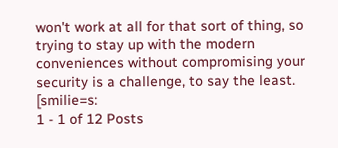won't work at all for that sort of thing, so trying to stay up with the modern conveniences without compromising your security is a challenge, to say the least. [smilie=s:
1 - 1 of 12 Posts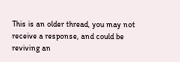This is an older thread, you may not receive a response, and could be reviving an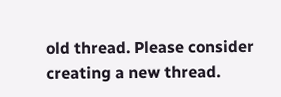old thread. Please consider creating a new thread.